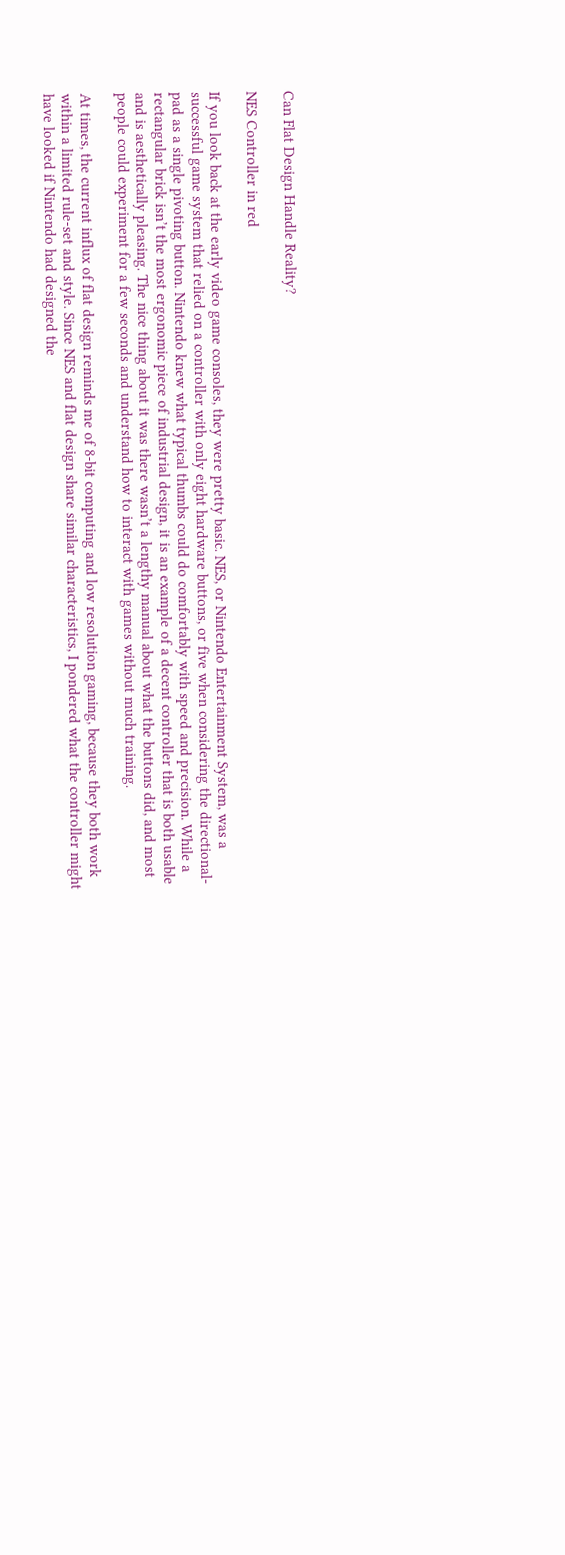Can Flat Design Handle Reality?

NES Controller in red

If you look back at the early video game consoles, they were pretty basic. NES, or Nintendo Entertainment System, was a successful game system that relied on a controller with only eight hardware buttons, or five when considering the directional-pad as a single pivoting button. Nintendo knew what typical thumbs could do comfortably with speed and precision. While a rectangular brick isn’t the most ergonomic piece of industrial design, it is an example of a decent controller that is both usable and is aesthetically pleasing. The nice thing about it was there wasn’t a lengthy manual about what the buttons did, and most people could experiment for a few seconds and understand how to interact with games without much training.

At times, the current influx of flat design reminds me of 8-bit computing and low resolution gaming, because they both work within a limited rule-set and style. Since NES and flat design share similar characteristics, I pondered what the controller might have looked if Nintendo had designed the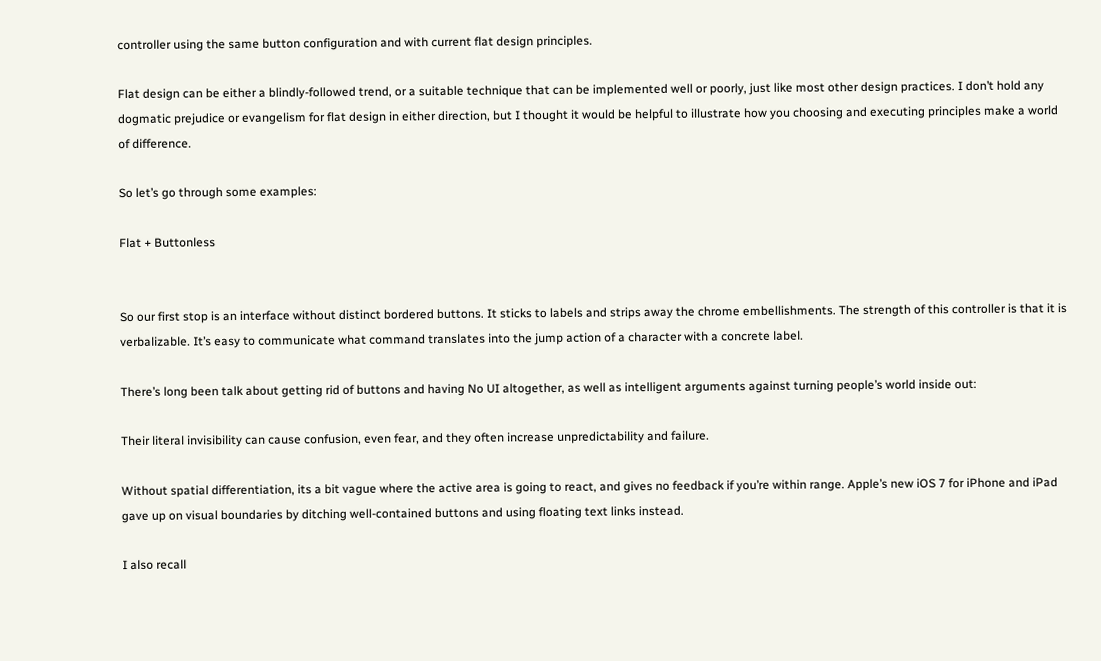controller using the same button configuration and with current flat design principles.

Flat design can be either a blindly-followed trend, or a suitable technique that can be implemented well or poorly, just like most other design practices. I don’t hold any dogmatic prejudice or evangelism for flat design in either direction, but I thought it would be helpful to illustrate how you choosing and executing principles make a world of difference.

So let’s go through some examples:

Flat + Buttonless


So our first stop is an interface without distinct bordered buttons. It sticks to labels and strips away the chrome embellishments. The strength of this controller is that it is verbalizable. It’s easy to communicate what command translates into the jump action of a character with a concrete label.

There’s long been talk about getting rid of buttons and having No UI altogether, as well as intelligent arguments against turning people’s world inside out:

Their literal invisibility can cause confusion, even fear, and they often increase unpredictability and failure.

Without spatial differentiation, its a bit vague where the active area is going to react, and gives no feedback if you’re within range. Apple’s new iOS 7 for iPhone and iPad gave up on visual boundaries by ditching well-contained buttons and using floating text links instead.

I also recall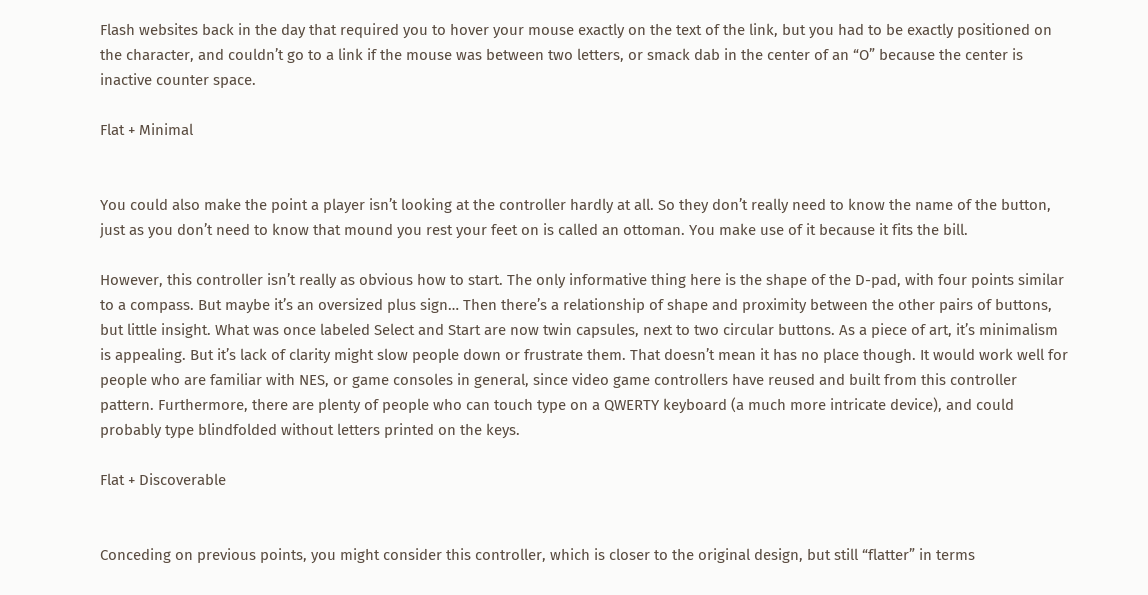Flash websites back in the day that required you to hover your mouse exactly on the text of the link, but you had to be exactly positioned on the character, and couldn’t go to a link if the mouse was between two letters, or smack dab in the center of an “O” because the center is inactive counter space.

Flat + Minimal


You could also make the point a player isn’t looking at the controller hardly at all. So they don’t really need to know the name of the button, just as you don’t need to know that mound you rest your feet on is called an ottoman. You make use of it because it fits the bill.

However, this controller isn’t really as obvious how to start. The only informative thing here is the shape of the D-pad, with four points similar to a compass. But maybe it’s an oversized plus sign… Then there’s a relationship of shape and proximity between the other pairs of buttons, but little insight. What was once labeled Select and Start are now twin capsules, next to two circular buttons. As a piece of art, it’s minimalism is appealing. But it’s lack of clarity might slow people down or frustrate them. That doesn’t mean it has no place though. It would work well for people who are familiar with NES, or game consoles in general, since video game controllers have reused and built from this controller pattern. Furthermore, there are plenty of people who can touch type on a QWERTY keyboard (a much more intricate device), and could probably type blindfolded without letters printed on the keys.

Flat + Discoverable


Conceding on previous points, you might consider this controller, which is closer to the original design, but still “flatter” in terms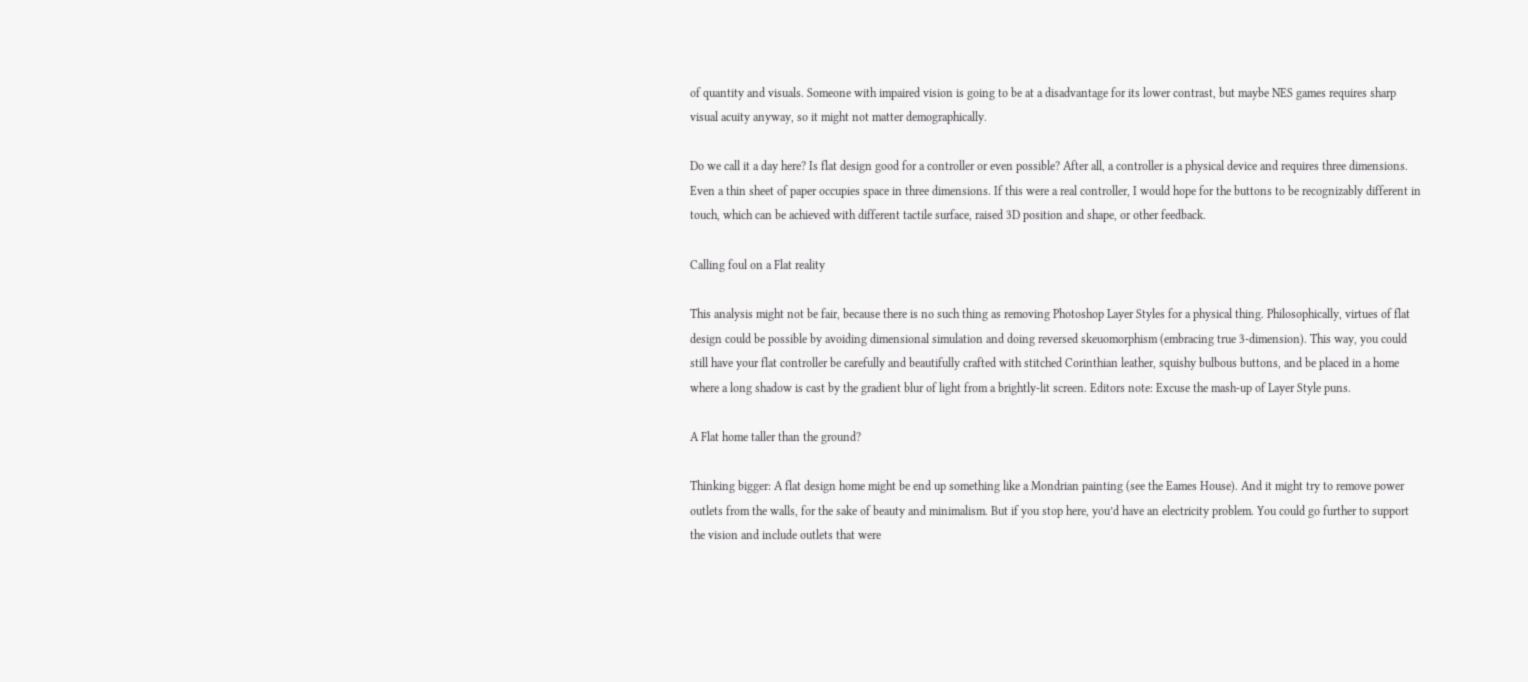of quantity and visuals. Someone with impaired vision is going to be at a disadvantage for its lower contrast, but maybe NES games requires sharp visual acuity anyway, so it might not matter demographically.

Do we call it a day here? Is flat design good for a controller or even possible? After all, a controller is a physical device and requires three dimensions. Even a thin sheet of paper occupies space in three dimensions. If this were a real controller, I would hope for the buttons to be recognizably different in touch, which can be achieved with different tactile surface, raised 3D position and shape, or other feedback.

Calling foul on a Flat reality

This analysis might not be fair, because there is no such thing as removing Photoshop Layer Styles for a physical thing. Philosophically, virtues of flat design could be possible by avoiding dimensional simulation and doing reversed skeuomorphism (embracing true 3-dimension). This way, you could still have your flat controller be carefully and beautifully crafted with stitched Corinthian leather, squishy bulbous buttons, and be placed in a home where a long shadow is cast by the gradient blur of light from a brightly-lit screen. Editors note: Excuse the mash-up of Layer Style puns.

A Flat home taller than the ground?

Thinking bigger: A flat design home might be end up something like a Mondrian painting (see the Eames House). And it might try to remove power outlets from the walls, for the sake of beauty and minimalism. But if you stop here, you’d have an electricity problem. You could go further to support the vision and include outlets that were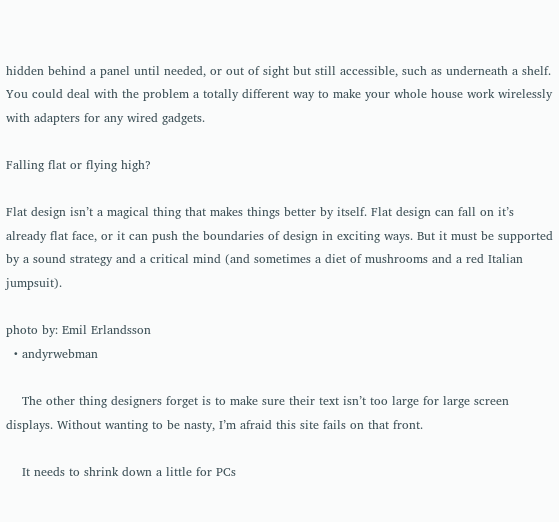hidden behind a panel until needed, or out of sight but still accessible, such as underneath a shelf. You could deal with the problem a totally different way to make your whole house work wirelessly with adapters for any wired gadgets.

Falling flat or flying high?

Flat design isn’t a magical thing that makes things better by itself. Flat design can fall on it’s already flat face, or it can push the boundaries of design in exciting ways. But it must be supported by a sound strategy and a critical mind (and sometimes a diet of mushrooms and a red Italian jumpsuit).

photo by: Emil Erlandsson
  • andyrwebman

    The other thing designers forget is to make sure their text isn’t too large for large screen displays. Without wanting to be nasty, I’m afraid this site fails on that front.

    It needs to shrink down a little for PCs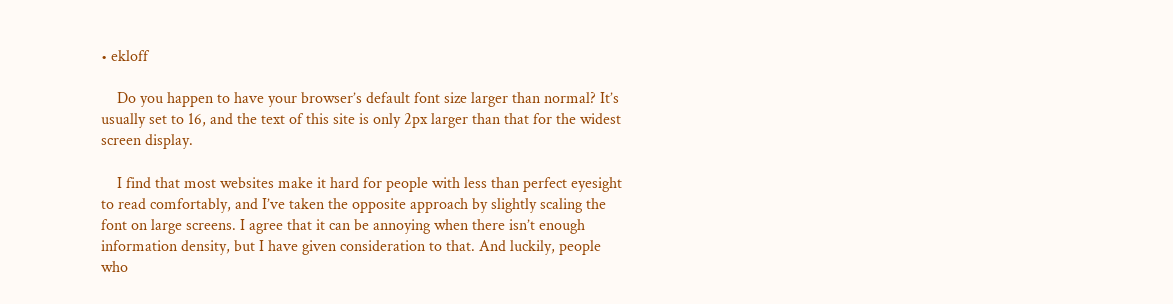• ekloff

    Do you happen to have your browser’s default font size larger than normal? It’s usually set to 16, and the text of this site is only 2px larger than that for the widest screen display.

    I find that most websites make it hard for people with less than perfect eyesight to read comfortably, and I’ve taken the opposite approach by slightly scaling the font on large screens. I agree that it can be annoying when there isn’t enough information density, but I have given consideration to that. And luckily, people who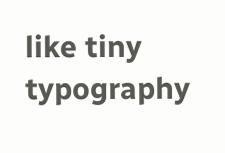like tiny typography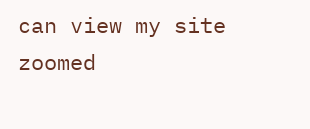can view my site zoomed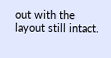out with the layout still intact.